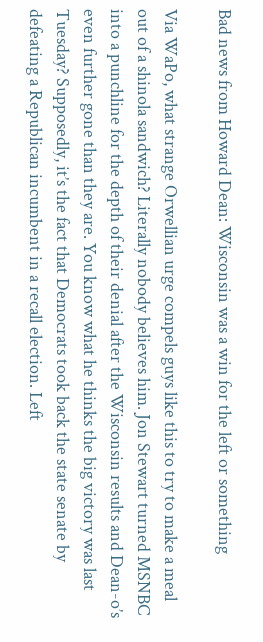Bad news from Howard Dean: Wisconsin was a win for the left or something

Via WaPo, what strange Orwellian urge compels guys like this to try to make a meal out of a shinola sandwich? Literally nobody believes him. Jon Stewart turned MSNBC into a punchline for the depth of their denial after the Wisconsin results and Dean-o’s even further gone than they are. You know what he thinks the big victory was last Tuesday? Supposedly, it’s the fact that Democrats took back the state senate by defeating a Republican incumbent in a recall election. Left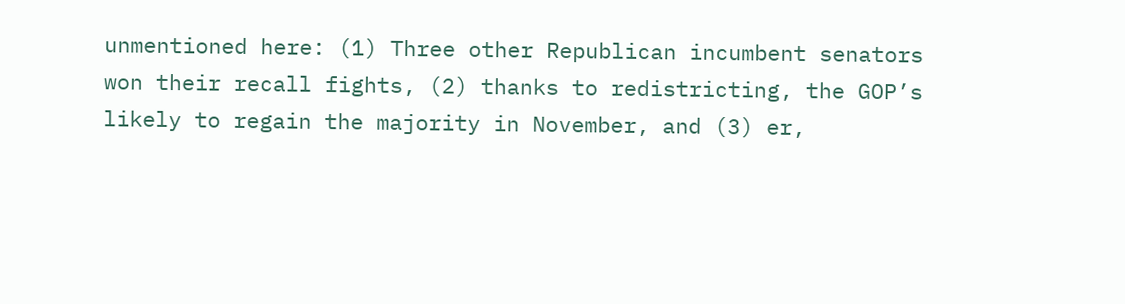unmentioned here: (1) Three other Republican incumbent senators won their recall fights, (2) thanks to redistricting, the GOP’s likely to regain the majority in November, and (3) er,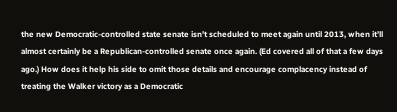the new Democratic-controlled state senate isn’t scheduled to meet again until 2013, when it’ll almost certainly be a Republican-controlled senate once again. (Ed covered all of that a few days ago.) How does it help his side to omit those details and encourage complacency instead of treating the Walker victory as a Democratic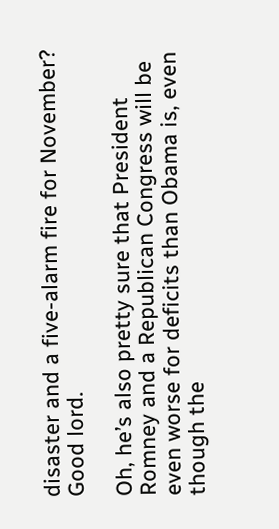disaster and a five-alarm fire for November? Good lord.

Oh, he’s also pretty sure that President Romney and a Republican Congress will be even worse for deficits than Obama is, even though the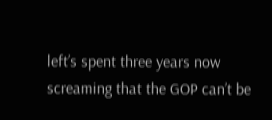left’s spent three years now screaming that the GOP can’t be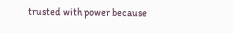trusted with power because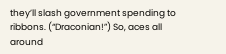they’ll slash government spending to ribbons. (“Draconian!”) So, aces all around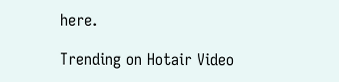here.

Trending on Hotair Video